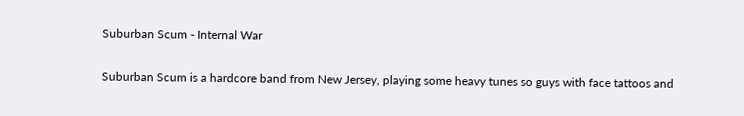Suburban Scum - Internal War

Suburban Scum is a hardcore band from New Jersey, playing some heavy tunes so guys with face tattoos and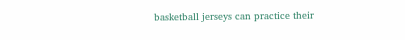basketball jerseys can practice their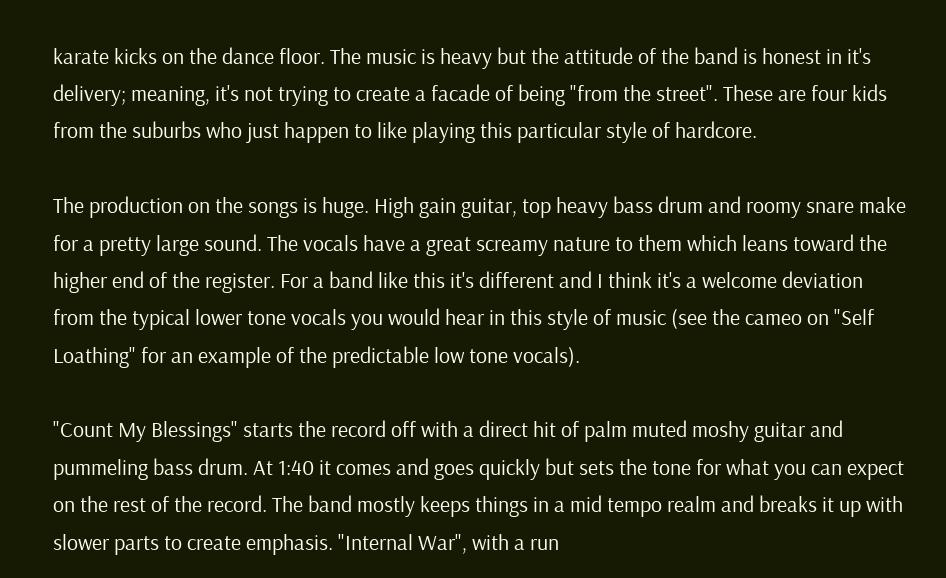karate kicks on the dance floor. The music is heavy but the attitude of the band is honest in it's delivery; meaning, it's not trying to create a facade of being "from the street". These are four kids from the suburbs who just happen to like playing this particular style of hardcore.

The production on the songs is huge. High gain guitar, top heavy bass drum and roomy snare make for a pretty large sound. The vocals have a great screamy nature to them which leans toward the higher end of the register. For a band like this it's different and I think it's a welcome deviation from the typical lower tone vocals you would hear in this style of music (see the cameo on "Self Loathing" for an example of the predictable low tone vocals).

"Count My Blessings" starts the record off with a direct hit of palm muted moshy guitar and pummeling bass drum. At 1:40 it comes and goes quickly but sets the tone for what you can expect on the rest of the record. The band mostly keeps things in a mid tempo realm and breaks it up with slower parts to create emphasis. "Internal War", with a run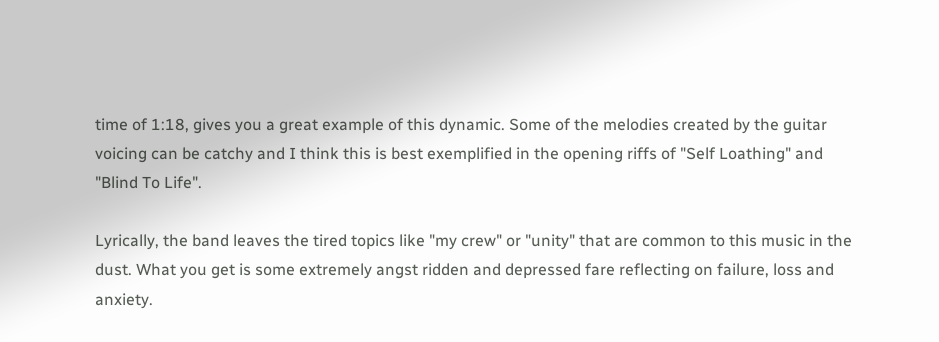time of 1:18, gives you a great example of this dynamic. Some of the melodies created by the guitar voicing can be catchy and I think this is best exemplified in the opening riffs of "Self Loathing" and "Blind To Life".

Lyrically, the band leaves the tired topics like "my crew" or "unity" that are common to this music in the dust. What you get is some extremely angst ridden and depressed fare reflecting on failure, loss and anxiety.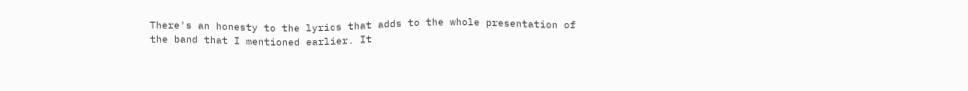There's an honesty to the lyrics that adds to the whole presentation of the band that I mentioned earlier. It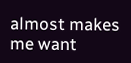almost makes me want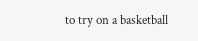to try on a basketball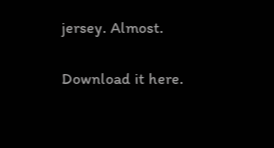jersey. Almost.

Download it here.